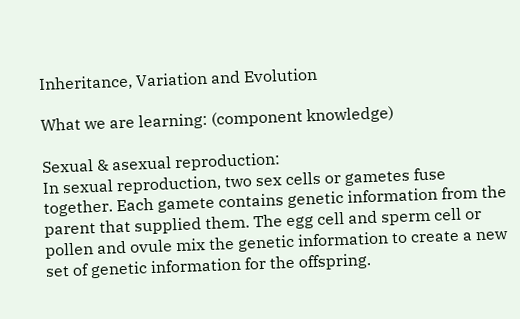Inheritance, Variation and Evolution

What we are learning: (component knowledge)

Sexual & asexual reproduction:
In sexual reproduction, two sex cells or gametes fuse together. Each gamete contains genetic information from the parent that supplied them. The egg cell and sperm cell or pollen and ovule mix the genetic information to create a new set of genetic information for the offspring.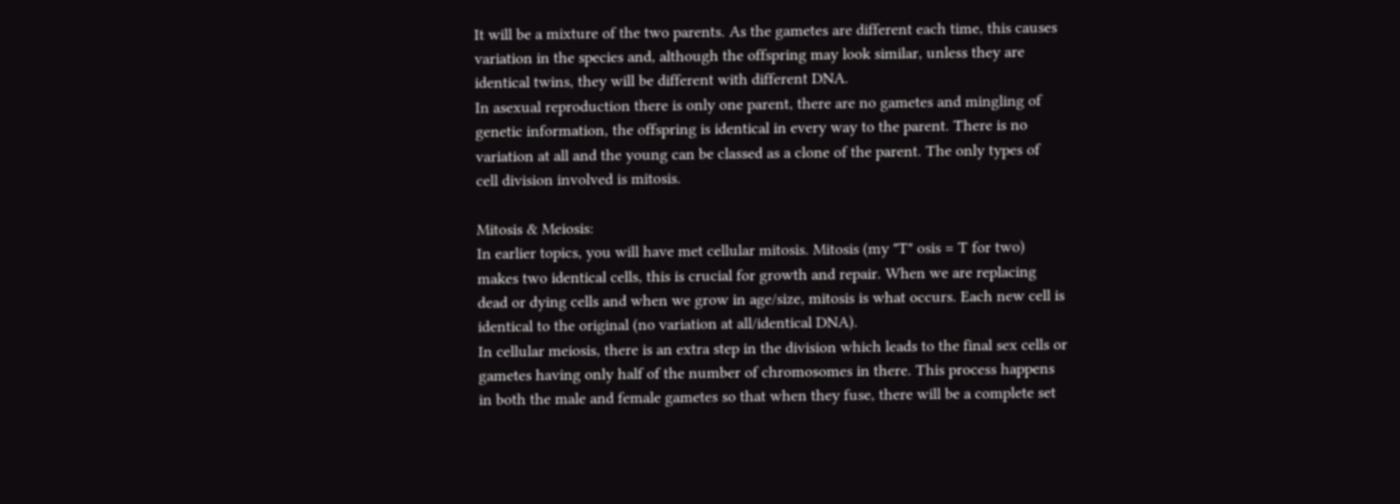It will be a mixture of the two parents. As the gametes are different each time, this causes variation in the species and, although the offspring may look similar, unless they are identical twins, they will be different with different DNA.
In asexual reproduction there is only one parent, there are no gametes and mingling of genetic information, the offspring is identical in every way to the parent. There is no variation at all and the young can be classed as a clone of the parent. The only types of cell division involved is mitosis.

Mitosis & Meiosis:
In earlier topics, you will have met cellular mitosis. Mitosis (my "T" osis = T for two) makes two identical cells, this is crucial for growth and repair. When we are replacing dead or dying cells and when we grow in age/size, mitosis is what occurs. Each new cell is identical to the original (no variation at all/identical DNA).
In cellular meiosis, there is an extra step in the division which leads to the final sex cells or gametes having only half of the number of chromosomes in there. This process happens in both the male and female gametes so that when they fuse, there will be a complete set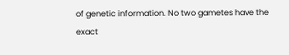of genetic information. No two gametes have the exact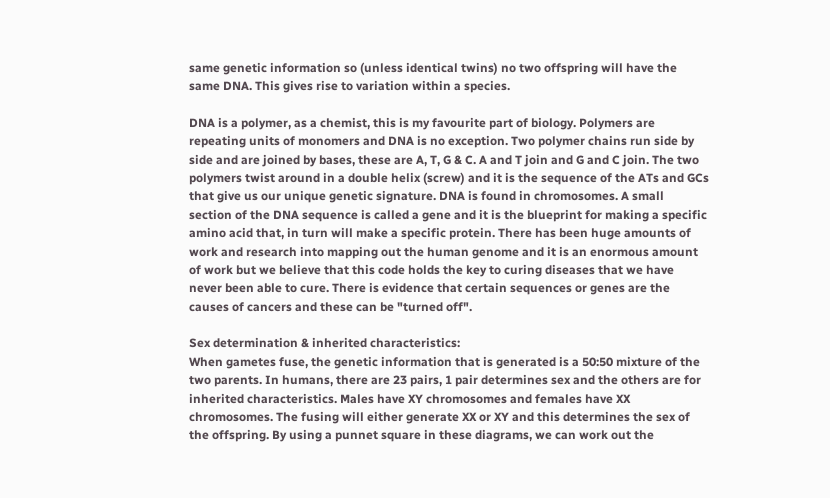same genetic information so (unless identical twins) no two offspring will have the same DNA. This gives rise to variation within a species.

DNA is a polymer, as a chemist, this is my favourite part of biology. Polymers are repeating units of monomers and DNA is no exception. Two polymer chains run side by side and are joined by bases, these are A, T, G & C. A and T join and G and C join. The two polymers twist around in a double helix (screw) and it is the sequence of the ATs and GCs that give us our unique genetic signature. DNA is found in chromosomes. A small section of the DNA sequence is called a gene and it is the blueprint for making a specific amino acid that, in turn will make a specific protein. There has been huge amounts of work and research into mapping out the human genome and it is an enormous amount of work but we believe that this code holds the key to curing diseases that we have never been able to cure. There is evidence that certain sequences or genes are the causes of cancers and these can be "turned off".

Sex determination & inherited characteristics:
When gametes fuse, the genetic information that is generated is a 50:50 mixture of the two parents. In humans, there are 23 pairs, 1 pair determines sex and the others are for inherited characteristics. Males have XY chromosomes and females have XX chromosomes. The fusing will either generate XX or XY and this determines the sex of the offspring. By using a punnet square in these diagrams, we can work out the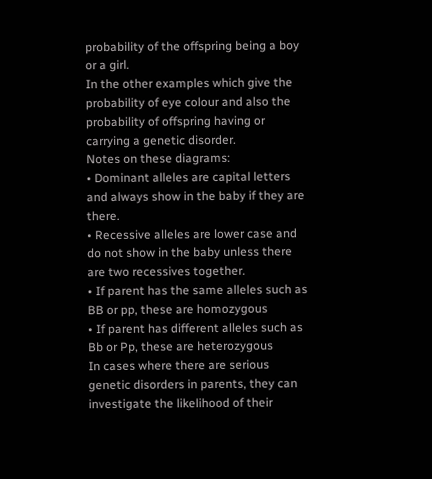probability of the offspring being a boy or a girl.
In the other examples which give the probability of eye colour and also the probability of offspring having or carrying a genetic disorder.
Notes on these diagrams:
• Dominant alleles are capital letters and always show in the baby if they are there.
• Recessive alleles are lower case and do not show in the baby unless there are two recessives together.
• If parent has the same alleles such as BB or pp, these are homozygous
• If parent has different alleles such as Bb or Pp, these are heterozygous
In cases where there are serious genetic disorders in parents, they can investigate the likelihood of their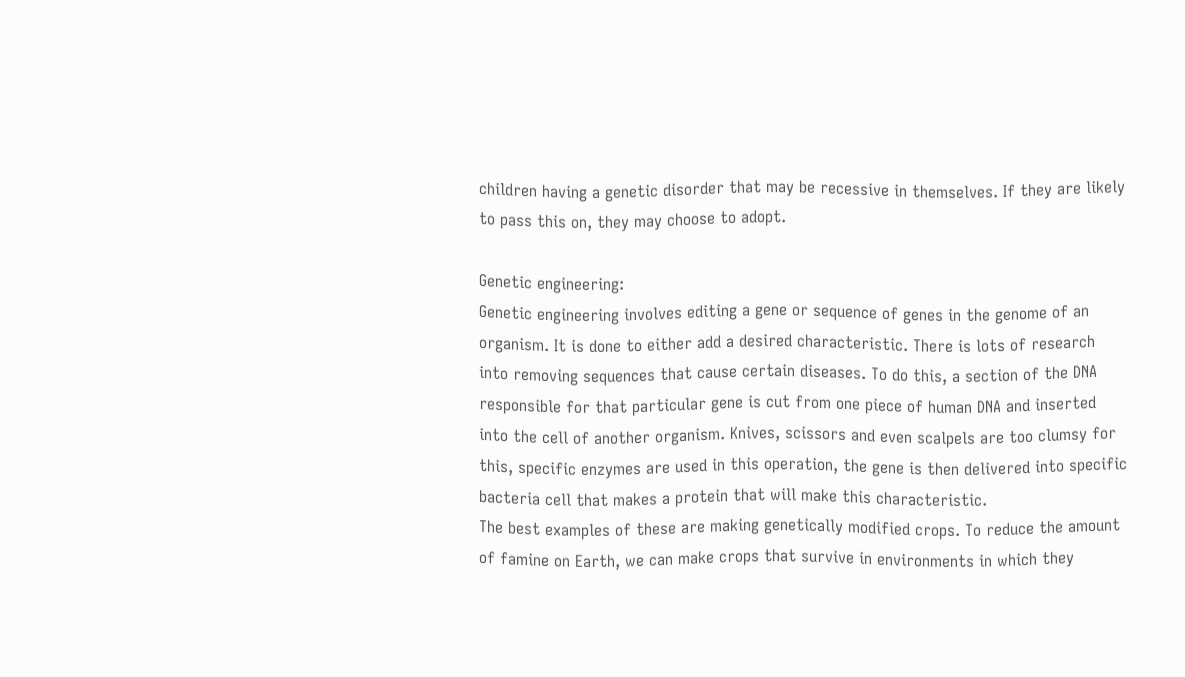children having a genetic disorder that may be recessive in themselves. If they are likely to pass this on, they may choose to adopt.

Genetic engineering:
Genetic engineering involves editing a gene or sequence of genes in the genome of an organism. It is done to either add a desired characteristic. There is lots of research into removing sequences that cause certain diseases. To do this, a section of the DNA responsible for that particular gene is cut from one piece of human DNA and inserted into the cell of another organism. Knives, scissors and even scalpels are too clumsy for this, specific enzymes are used in this operation, the gene is then delivered into specific bacteria cell that makes a protein that will make this characteristic.
The best examples of these are making genetically modified crops. To reduce the amount of famine on Earth, we can make crops that survive in environments in which they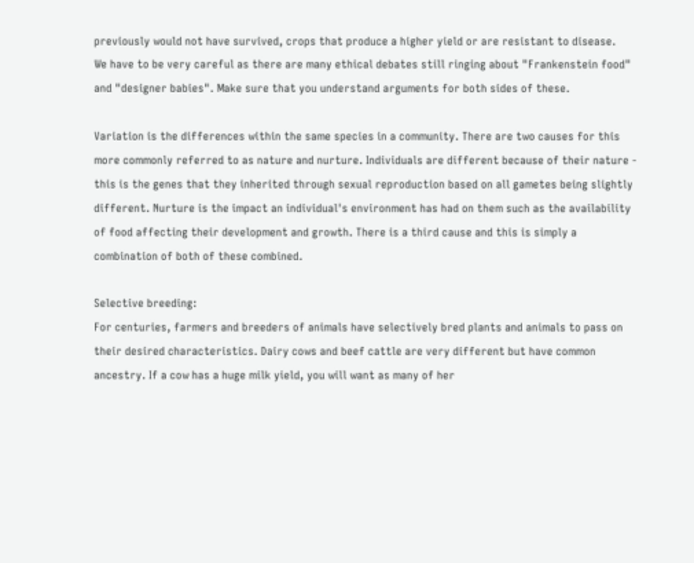previously would not have survived, crops that produce a higher yield or are resistant to disease.
We have to be very careful as there are many ethical debates still ringing about "Frankenstein food" and "designer babies". Make sure that you understand arguments for both sides of these.

Variation is the differences within the same species in a community. There are two causes for this more commonly referred to as nature and nurture. Individuals are different because of their nature - this is the genes that they inherited through sexual reproduction based on all gametes being slightly different. Nurture is the impact an individual's environment has had on them such as the availability of food affecting their development and growth. There is a third cause and this is simply a combination of both of these combined.

Selective breeding:
For centuries, farmers and breeders of animals have selectively bred plants and animals to pass on their desired characteristics. Dairy cows and beef cattle are very different but have common ancestry. If a cow has a huge milk yield, you will want as many of her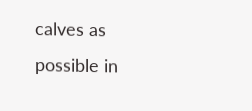calves as possible in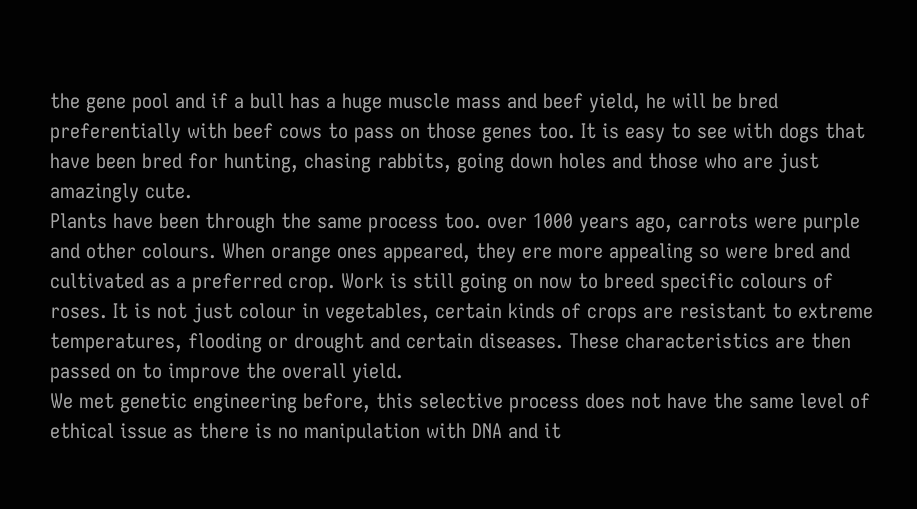the gene pool and if a bull has a huge muscle mass and beef yield, he will be bred preferentially with beef cows to pass on those genes too. It is easy to see with dogs that have been bred for hunting, chasing rabbits, going down holes and those who are just amazingly cute.
Plants have been through the same process too. over 1000 years ago, carrots were purple and other colours. When orange ones appeared, they ere more appealing so were bred and cultivated as a preferred crop. Work is still going on now to breed specific colours of roses. It is not just colour in vegetables, certain kinds of crops are resistant to extreme temperatures, flooding or drought and certain diseases. These characteristics are then passed on to improve the overall yield.
We met genetic engineering before, this selective process does not have the same level of ethical issue as there is no manipulation with DNA and it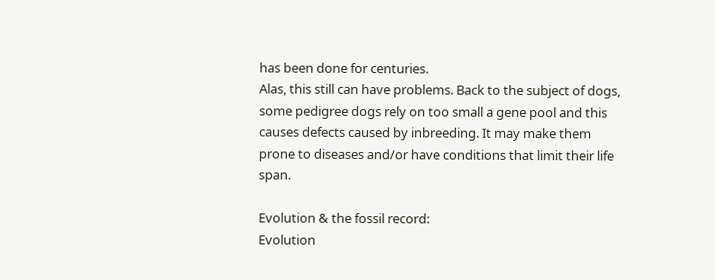has been done for centuries.
Alas, this still can have problems. Back to the subject of dogs, some pedigree dogs rely on too small a gene pool and this causes defects caused by inbreeding. It may make them prone to diseases and/or have conditions that limit their life span.

Evolution & the fossil record:
Evolution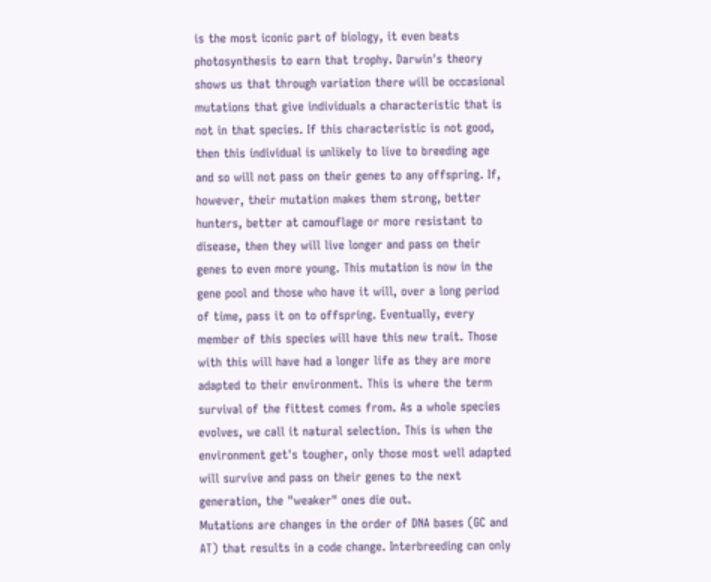is the most iconic part of biology, it even beats photosynthesis to earn that trophy. Darwin's theory shows us that through variation there will be occasional mutations that give individuals a characteristic that is not in that species. If this characteristic is not good, then this individual is unlikely to live to breeding age and so will not pass on their genes to any offspring. If, however, their mutation makes them strong, better hunters, better at camouflage or more resistant to disease, then they will live longer and pass on their genes to even more young. This mutation is now in the gene pool and those who have it will, over a long period of time, pass it on to offspring. Eventually, every member of this species will have this new trait. Those with this will have had a longer life as they are more adapted to their environment. This is where the term survival of the fittest comes from. As a whole species evolves, we call it natural selection. This is when the environment get's tougher, only those most well adapted will survive and pass on their genes to the next generation, the "weaker" ones die out.
Mutations are changes in the order of DNA bases (GC and AT) that results in a code change. Interbreeding can only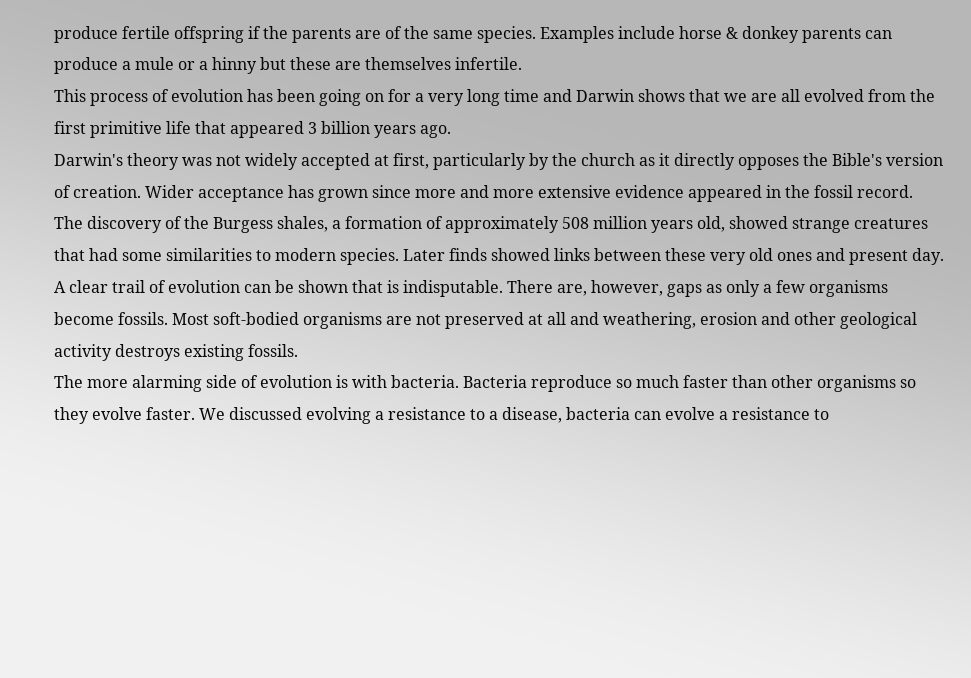produce fertile offspring if the parents are of the same species. Examples include horse & donkey parents can produce a mule or a hinny but these are themselves infertile.
This process of evolution has been going on for a very long time and Darwin shows that we are all evolved from the first primitive life that appeared 3 billion years ago.
Darwin's theory was not widely accepted at first, particularly by the church as it directly opposes the Bible's version of creation. Wider acceptance has grown since more and more extensive evidence appeared in the fossil record. The discovery of the Burgess shales, a formation of approximately 508 million years old, showed strange creatures that had some similarities to modern species. Later finds showed links between these very old ones and present day. A clear trail of evolution can be shown that is indisputable. There are, however, gaps as only a few organisms become fossils. Most soft-bodied organisms are not preserved at all and weathering, erosion and other geological activity destroys existing fossils.
The more alarming side of evolution is with bacteria. Bacteria reproduce so much faster than other organisms so they evolve faster. We discussed evolving a resistance to a disease, bacteria can evolve a resistance to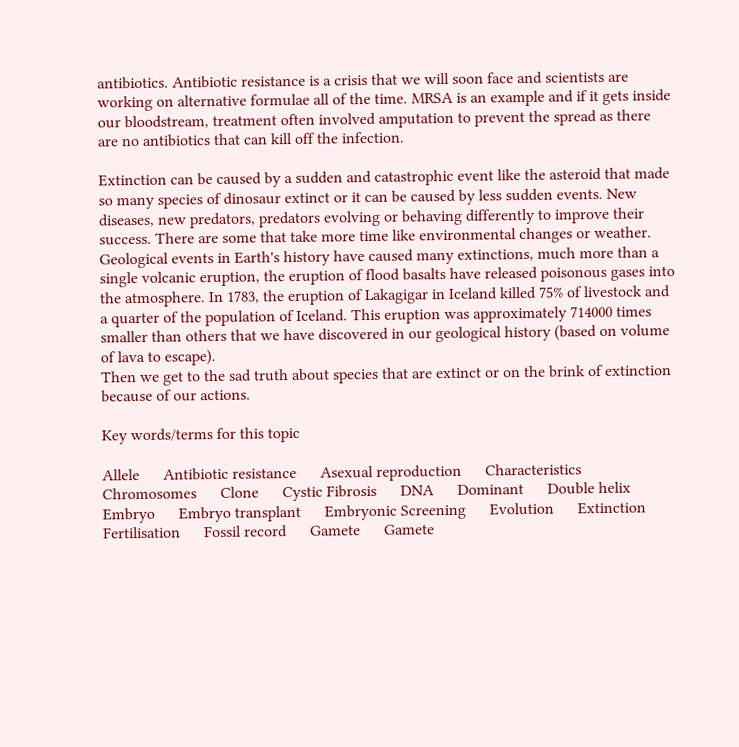antibiotics. Antibiotic resistance is a crisis that we will soon face and scientists are working on alternative formulae all of the time. MRSA is an example and if it gets inside our bloodstream, treatment often involved amputation to prevent the spread as there are no antibiotics that can kill off the infection.

Extinction can be caused by a sudden and catastrophic event like the asteroid that made so many species of dinosaur extinct or it can be caused by less sudden events. New diseases, new predators, predators evolving or behaving differently to improve their success. There are some that take more time like environmental changes or weather. Geological events in Earth's history have caused many extinctions, much more than a single volcanic eruption, the eruption of flood basalts have released poisonous gases into the atmosphere. In 1783, the eruption of Lakagigar in Iceland killed 75% of livestock and a quarter of the population of Iceland. This eruption was approximately 714000 times smaller than others that we have discovered in our geological history (based on volume of lava to escape).
Then we get to the sad truth about species that are extinct or on the brink of extinction because of our actions.

Key words/terms for this topic

Allele      Antibiotic resistance      Asexual reproduction      Characteristics      Chromosomes      Clone      Cystic Fibrosis      DNA      Dominant      Double helix      Embryo      Embryo transplant      Embryonic Screening      Evolution      Extinction      Fertilisation      Fossil record      Gamete      Gamete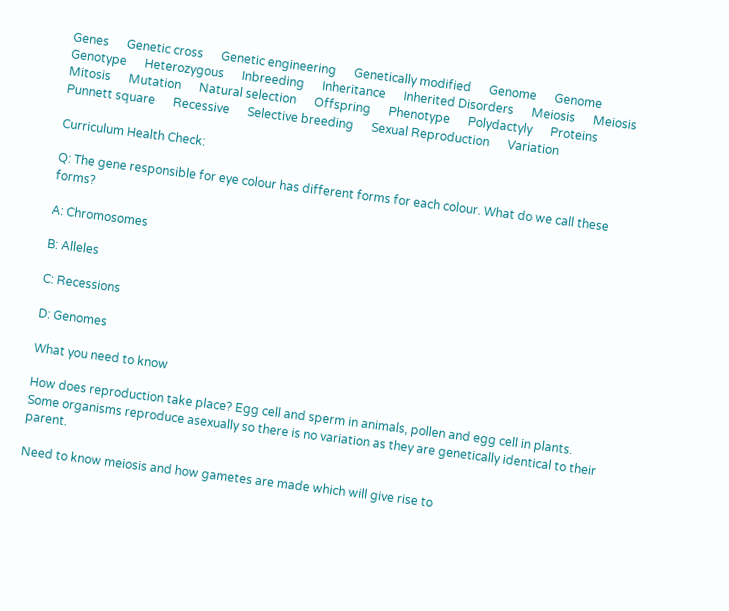Genes      Genetic cross      Genetic engineering      Genetically modified      Genome      Genome      Genotype      Heterozygous      Inbreeding      Inheritance      Inherited Disorders      Meiosis      Meiosis      Mitosis      Mutation      Natural selection      Offspring      Phenotype      Polydactyly      Proteins      Punnett square      Recessive      Selective breeding      Sexual Reproduction      Variation

Curriculum Health Check:

Q: The gene responsible for eye colour has different forms for each colour. What do we call these forms?

A: Chromosomes

B: Alleles

C: Recessions

D: Genomes

What you need to know

How does reproduction take place? Egg cell and sperm in animals, pollen and egg cell in plants. Some organisms reproduce asexually so there is no variation as they are genetically identical to their parent.

Need to know meiosis and how gametes are made which will give rise to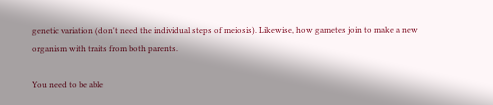genetic variation (don't need the individual steps of meiosis). Likewise, how gametes join to make a new organism with traits from both parents.

You need to be able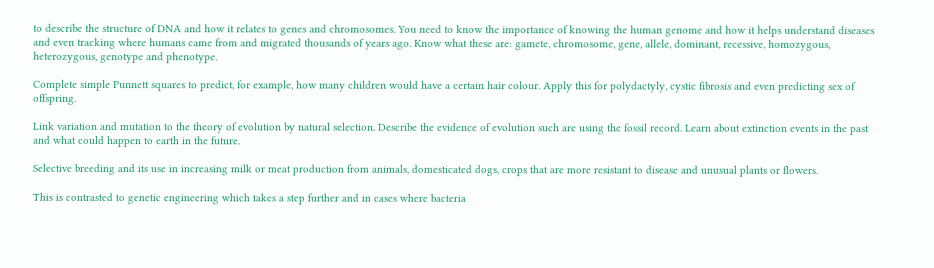to describe the structure of DNA and how it relates to genes and chromosomes. You need to know the importance of knowing the human genome and how it helps understand diseases and even tracking where humans came from and migrated thousands of years ago. Know what these are: gamete, chromosome, gene, allele, dominant, recessive, homozygous, heterozygous, genotype and phenotype.

Complete simple Punnett squares to predict, for example, how many children would have a certain hair colour. Apply this for polydactyly, cystic fibrosis and even predicting sex of offspring.

Link variation and mutation to the theory of evolution by natural selection. Describe the evidence of evolution such are using the fossil record. Learn about extinction events in the past and what could happen to earth in the future.

Selective breeding and its use in increasing milk or meat production from animals, domesticated dogs, crops that are more resistant to disease and unusual plants or flowers.

This is contrasted to genetic engineering which takes a step further and in cases where bacteria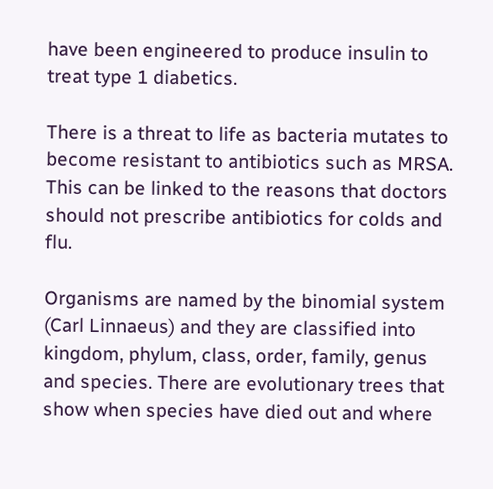have been engineered to produce insulin to treat type 1 diabetics.

There is a threat to life as bacteria mutates to become resistant to antibiotics such as MRSA. This can be linked to the reasons that doctors should not prescribe antibiotics for colds and flu.

Organisms are named by the binomial system (Carl Linnaeus) and they are classified into kingdom, phylum, class, order, family, genus and species. There are evolutionary trees that show when species have died out and where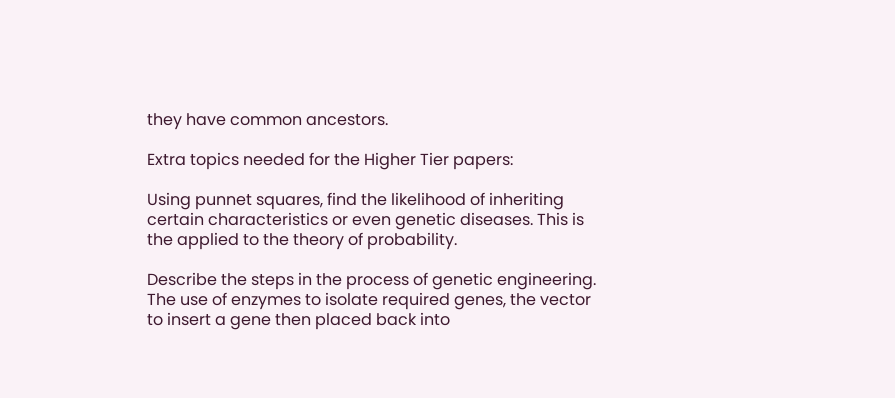they have common ancestors.

Extra topics needed for the Higher Tier papers:

Using punnet squares, find the likelihood of inheriting certain characteristics or even genetic diseases. This is the applied to the theory of probability.

Describe the steps in the process of genetic engineering. The use of enzymes to isolate required genes, the vector to insert a gene then placed back into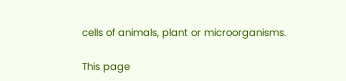cells of animals, plant or microorganisms.

This page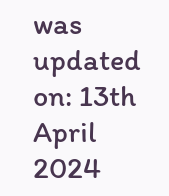was updated on: 13th April 2024